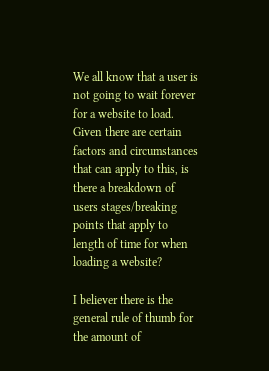We all know that a user is not going to wait forever for a website to load. Given there are certain factors and circumstances that can apply to this, is there a breakdown of users stages/breaking points that apply to length of time for when loading a website?

I believer there is the general rule of thumb for the amount of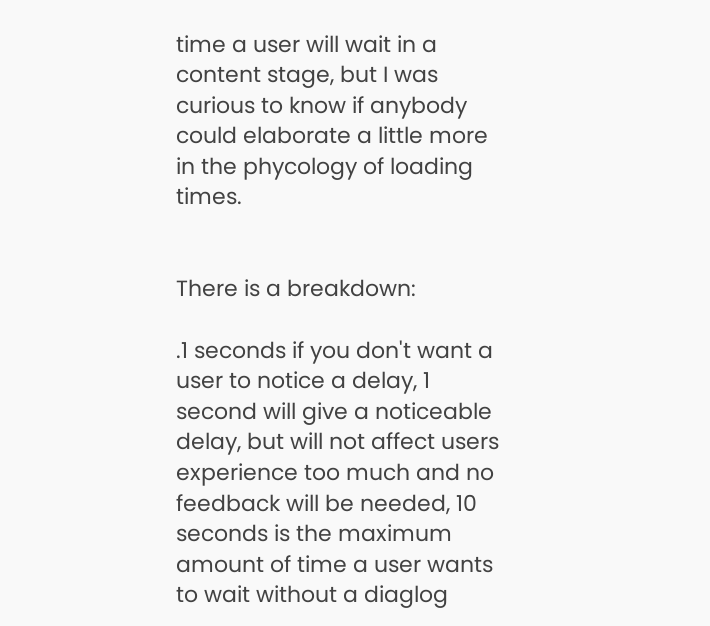time a user will wait in a content stage, but I was curious to know if anybody could elaborate a little more in the phycology of loading times.


There is a breakdown:

.1 seconds if you don't want a user to notice a delay, 1 second will give a noticeable delay, but will not affect users experience too much and no feedback will be needed, 10 seconds is the maximum amount of time a user wants to wait without a diaglog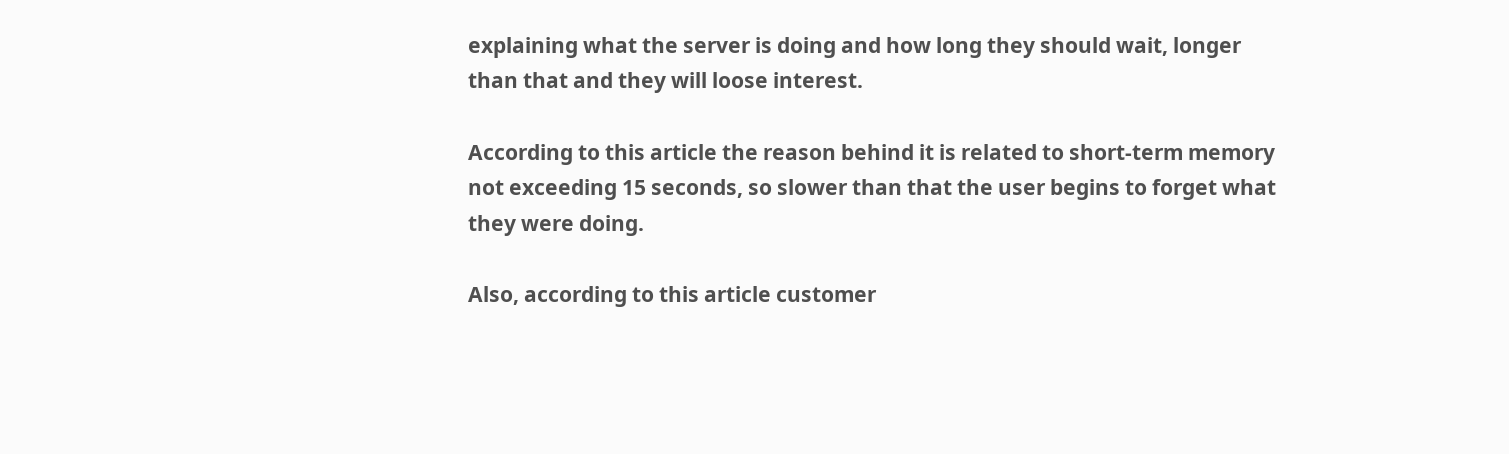explaining what the server is doing and how long they should wait, longer than that and they will loose interest.

According to this article the reason behind it is related to short-term memory not exceeding 15 seconds, so slower than that the user begins to forget what they were doing.

Also, according to this article customer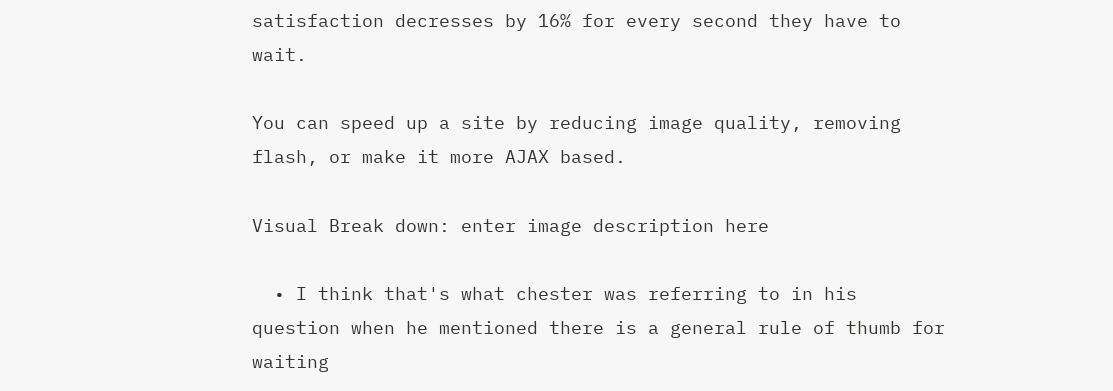satisfaction decresses by 16% for every second they have to wait.

You can speed up a site by reducing image quality, removing flash, or make it more AJAX based.

Visual Break down: enter image description here

  • I think that's what chester was referring to in his question when he mentioned there is a general rule of thumb for waiting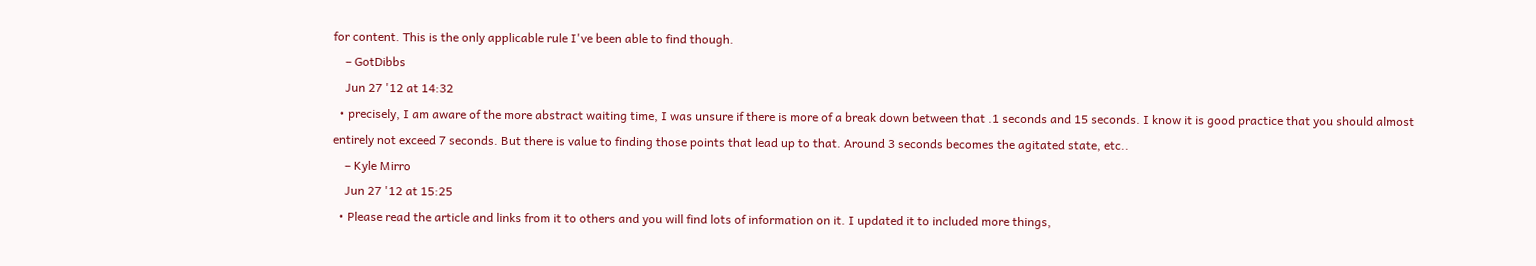for content. This is the only applicable rule I've been able to find though.
    – GotDibbs
    Jun 27 '12 at 14:32
  • precisely, I am aware of the more abstract waiting time, I was unsure if there is more of a break down between that .1 seconds and 15 seconds. I know it is good practice that you should almost entirely not exceed 7 seconds. But there is value to finding those points that lead up to that. Around 3 seconds becomes the agitated state, etc..
    – Kyle Mirro
    Jun 27 '12 at 15:25
  • Please read the article and links from it to others and you will find lots of information on it. I updated it to included more things,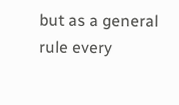but as a general rule every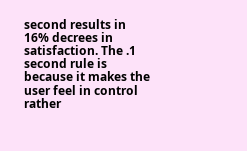second results in 16% decrees in satisfaction. The .1 second rule is because it makes the user feel in control rather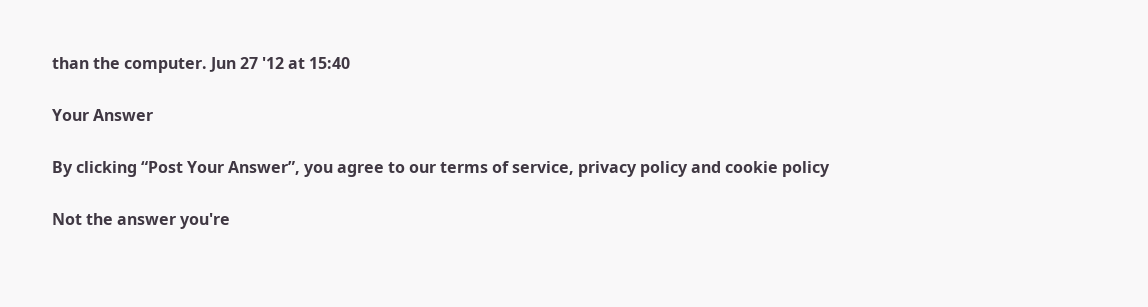than the computer. Jun 27 '12 at 15:40

Your Answer

By clicking “Post Your Answer”, you agree to our terms of service, privacy policy and cookie policy

Not the answer you're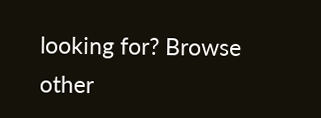looking for? Browse other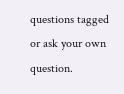questions tagged or ask your own question.